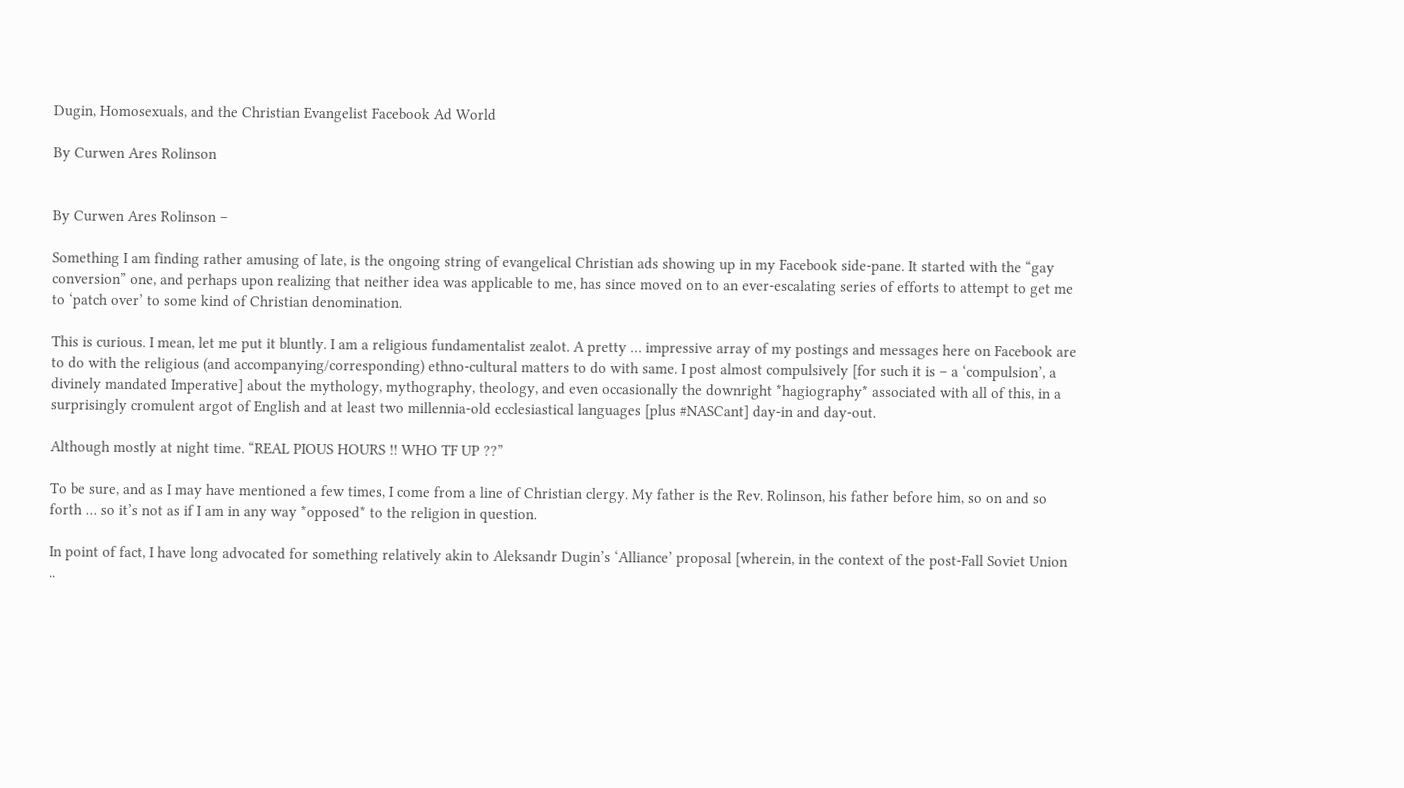Dugin, Homosexuals, and the Christian Evangelist Facebook Ad World

By Curwen Ares Rolinson


By Curwen Ares Rolinson –

Something I am finding rather amusing of late, is the ongoing string of evangelical Christian ads showing up in my Facebook side-pane. It started with the “gay conversion” one, and perhaps upon realizing that neither idea was applicable to me, has since moved on to an ever-escalating series of efforts to attempt to get me to ‘patch over’ to some kind of Christian denomination.

This is curious. I mean, let me put it bluntly. I am a religious fundamentalist zealot. A pretty … impressive array of my postings and messages here on Facebook are to do with the religious (and accompanying/corresponding) ethno-cultural matters to do with same. I post almost compulsively [for such it is – a ‘compulsion’, a divinely mandated Imperative] about the mythology, mythography, theology, and even occasionally the downright *hagiography* associated with all of this, in a surprisingly cromulent argot of English and at least two millennia-old ecclesiastical languages [plus #NASCant] day-in and day-out.

Although mostly at night time. “REAL PIOUS HOURS !! WHO TF UP ??”

To be sure, and as I may have mentioned a few times, I come from a line of Christian clergy. My father is the Rev. Rolinson, his father before him, so on and so forth … so it’s not as if I am in any way *opposed* to the religion in question.

In point of fact, I have long advocated for something relatively akin to Aleksandr Dugin’s ‘Alliance’ proposal [wherein, in the context of the post-Fall Soviet Union ..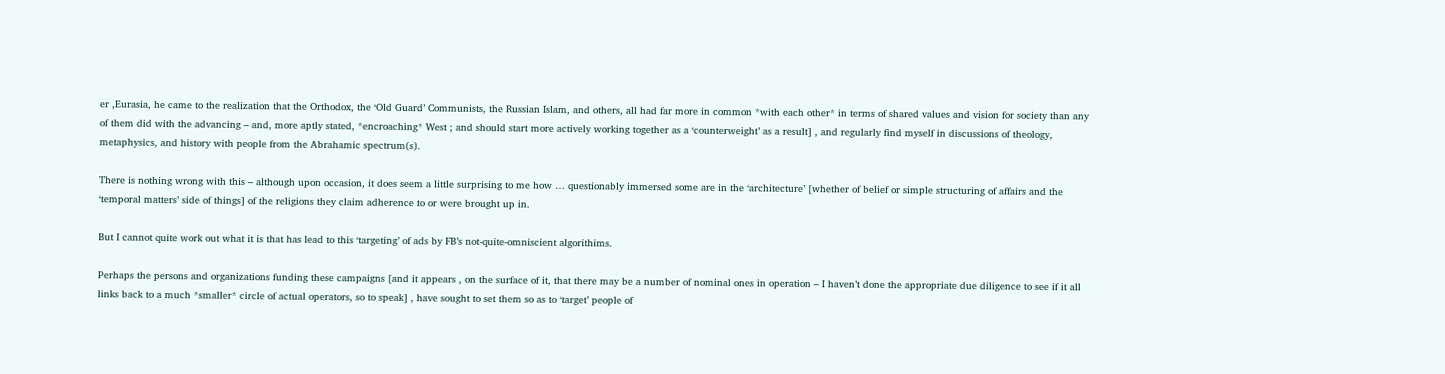er ,Eurasia, he came to the realization that the Orthodox, the ‘Old Guard’ Communists, the Russian Islam, and others, all had far more in common *with each other* in terms of shared values and vision for society than any of them did with the advancing – and, more aptly stated, *encroaching* West ; and should start more actively working together as a ‘counterweight’ as a result] , and regularly find myself in discussions of theology, metaphysics, and history with people from the Abrahamic spectrum(s).

There is nothing wrong with this – although upon occasion, it does seem a little surprising to me how … questionably immersed some are in the ‘architecture’ [whether of belief or simple structuring of affairs and the ‘temporal matters’ side of things] of the religions they claim adherence to or were brought up in.

But I cannot quite work out what it is that has lead to this ‘targeting’ of ads by FB’s not-quite-omniscient algorithims.

Perhaps the persons and organizations funding these campaigns [and it appears , on the surface of it, that there may be a number of nominal ones in operation – I haven’t done the appropriate due diligence to see if it all links back to a much *smaller* circle of actual operators, so to speak] , have sought to set them so as to ‘target’ people of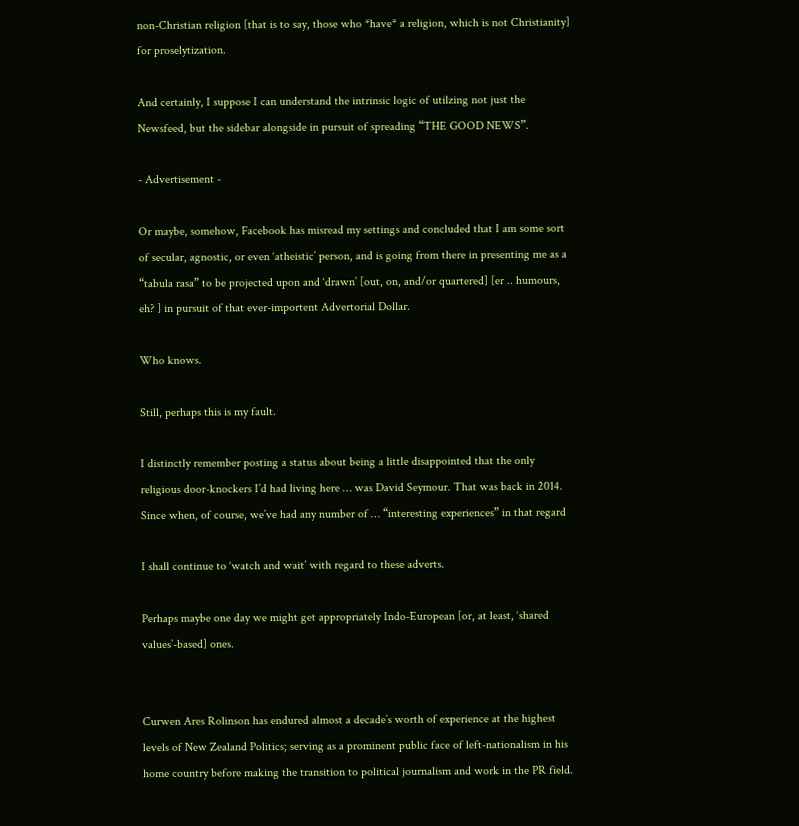non-Christian religion [that is to say, those who *have* a religion, which is not Christianity] for proselytization.

And certainly, I suppose I can understand the intrinsic logic of utilzing not just the Newsfeed, but the sidebar alongside in pursuit of spreading “THE GOOD NEWS”.

- Advertisement -

Or maybe, somehow, Facebook has misread my settings and concluded that I am some sort of secular, agnostic, or even ‘atheistic’ person, and is going from there in presenting me as a “tabula rasa” to be projected upon and ‘drawn’ [out, on, and/or quartered] [er .. humours, eh? ] in pursuit of that ever-importent Advertorial Dollar.

Who knows.

Still, perhaps this is my fault.

I distinctly remember posting a status about being a little disappointed that the only religious door-knockers I’d had living here … was David Seymour. That was back in 2014. Since when, of course, we’ve had any number of … “interesting experiences” in that regard

I shall continue to ‘watch and wait’ with regard to these adverts.

Perhaps maybe one day we might get appropriately Indo-European [or, at least, ‘shared values’-based] ones.


Curwen Ares Rolinson has endured almost a decade’s worth of experience at the highest levels of New Zealand Politics; serving as a prominent public face of left-nationalism in his home country before making the transition to political journalism and work in the PR field.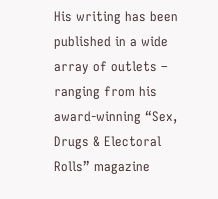His writing has been published in a wide array of outlets – ranging from his award-winning “Sex, Drugs & Electoral Rolls” magazine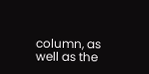column, as well as the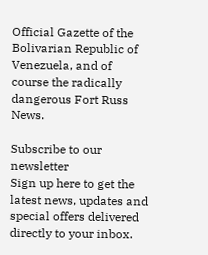Official Gazette of the Bolivarian Republic of Venezuela, and of course the radically dangerous Fort Russ News.

Subscribe to our newsletter
Sign up here to get the latest news, updates and special offers delivered directly to your inbox.